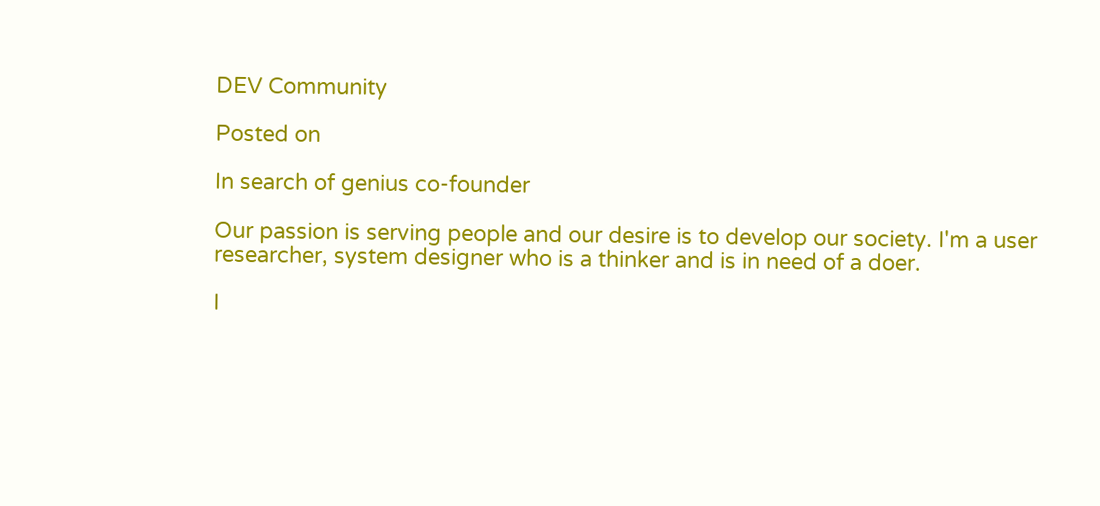DEV Community

Posted on

In search of genius co-founder

Our passion is serving people and our desire is to develop our society. I'm a user researcher, system designer who is a thinker and is in need of a doer.

I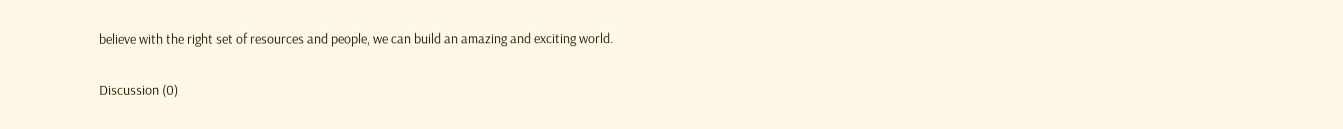believe with the right set of resources and people, we can build an amazing and exciting world.

Discussion (0)